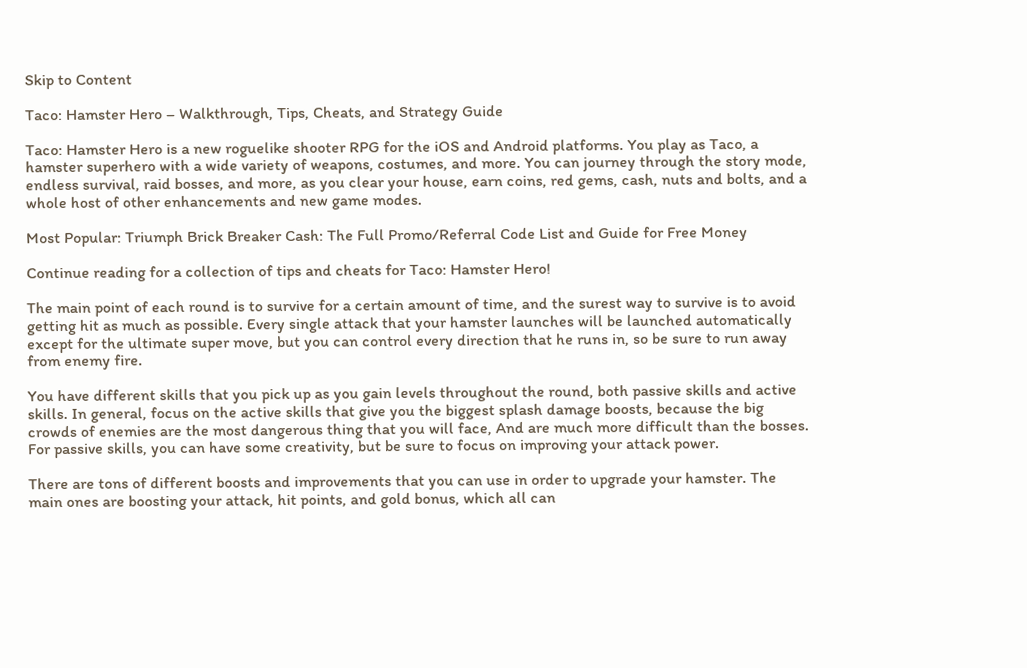Skip to Content

Taco: Hamster Hero – Walkthrough, Tips, Cheats, and Strategy Guide

Taco: Hamster Hero is a new roguelike shooter RPG for the iOS and Android platforms. You play as Taco, a hamster superhero with a wide variety of weapons, costumes, and more. You can journey through the story mode, endless survival, raid bosses, and more, as you clear your house, earn coins, red gems, cash, nuts and bolts, and a whole host of other enhancements and new game modes.

Most Popular: Triumph Brick Breaker Cash: The Full Promo/Referral Code List and Guide for Free Money

Continue reading for a collection of tips and cheats for Taco: Hamster Hero!

The main point of each round is to survive for a certain amount of time, and the surest way to survive is to avoid getting hit as much as possible. Every single attack that your hamster launches will be launched automatically except for the ultimate super move, but you can control every direction that he runs in, so be sure to run away from enemy fire.

You have different skills that you pick up as you gain levels throughout the round, both passive skills and active skills. In general, focus on the active skills that give you the biggest splash damage boosts, because the big crowds of enemies are the most dangerous thing that you will face, And are much more difficult than the bosses. For passive skills, you can have some creativity, but be sure to focus on improving your attack power.

There are tons of different boosts and improvements that you can use in order to upgrade your hamster. The main ones are boosting your attack, hit points, and gold bonus, which all can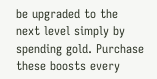be upgraded to the next level simply by spending gold. Purchase these boosts every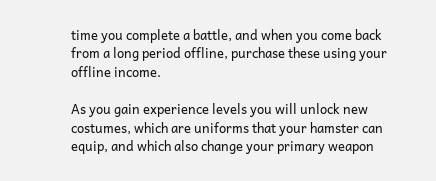time you complete a battle, and when you come back from a long period offline, purchase these using your offline income.

As you gain experience levels you will unlock new costumes, which are uniforms that your hamster can equip, and which also change your primary weapon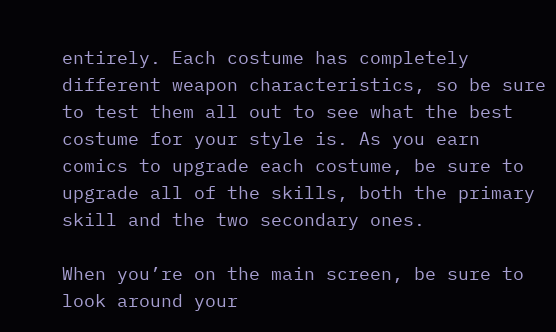entirely. Each costume has completely different weapon characteristics, so be sure to test them all out to see what the best costume for your style is. As you earn comics to upgrade each costume, be sure to upgrade all of the skills, both the primary skill and the two secondary ones.

When you’re on the main screen, be sure to look around your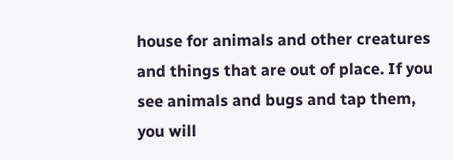house for animals and other creatures and things that are out of place. If you see animals and bugs and tap them, you will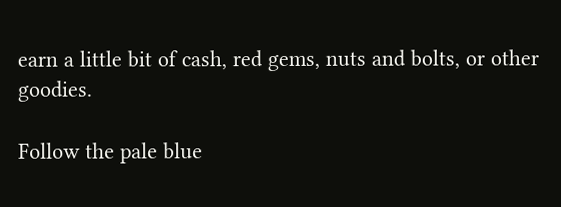earn a little bit of cash, red gems, nuts and bolts, or other goodies.

Follow the pale blue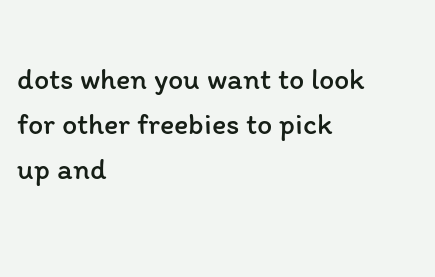dots when you want to look for other freebies to pick up and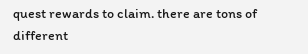quest rewards to claim. there are tons of different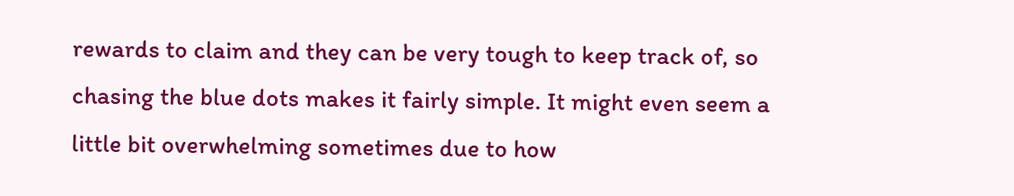rewards to claim and they can be very tough to keep track of, so chasing the blue dots makes it fairly simple. It might even seem a little bit overwhelming sometimes due to how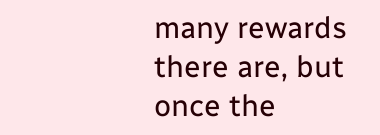many rewards there are, but once the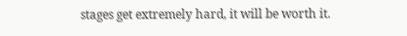stages get extremely hard, it will be worth it.